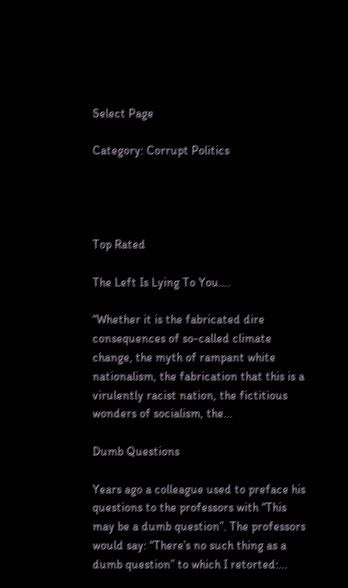Select Page

Category: Corrupt Politics




Top Rated

The Left Is Lying To You….

“Whether it is the fabricated dire consequences of so-called climate change, the myth of rampant white nationalism, the fabrication that this is a virulently racist nation, the fictitious wonders of socialism, the...

Dumb Questions

Years ago a colleague used to preface his questions to the professors with “This may be a dumb question”. The professors would say: “There’s no such thing as a dumb question” to which I retorted:...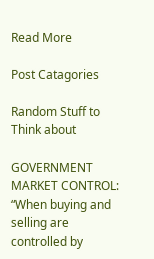Read More

Post Catagories

Random Stuff to Think about

GOVERNMENT MARKET CONTROL: “When buying and selling are controlled by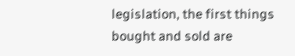legislation, the first things bought and sold are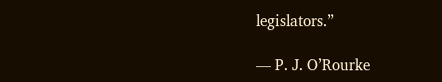legislators.”

— P. J. O’Rourke